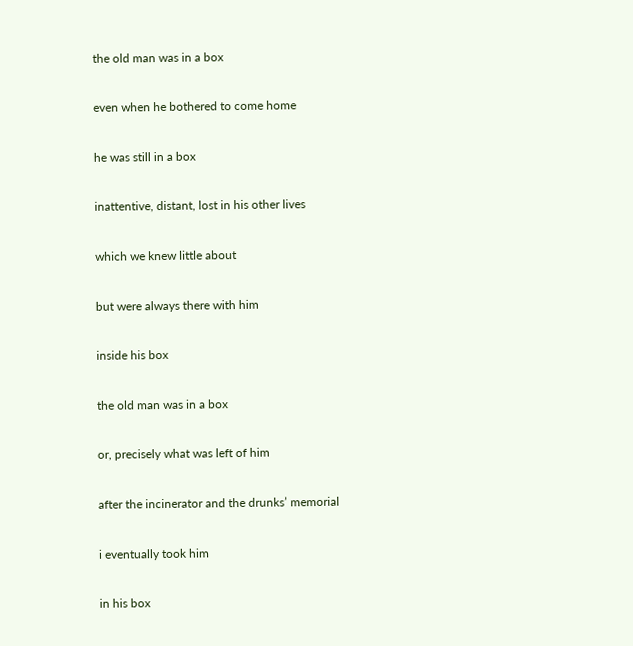the old man was in a box

even when he bothered to come home

he was still in a box

inattentive, distant, lost in his other lives

which we knew little about

but were always there with him

inside his box

the old man was in a box

or, precisely what was left of him

after the incinerator and the drunks’ memorial

i eventually took him

in his box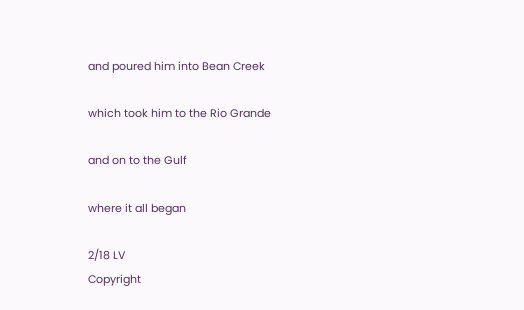and poured him into Bean Creek

which took him to the Rio Grande

and on to the Gulf

where it all began

2/18 LV
Copyright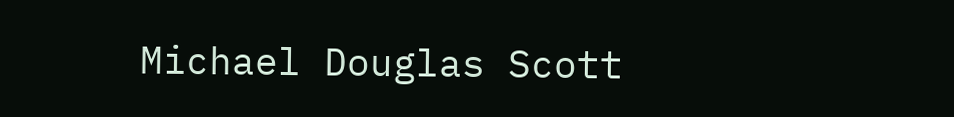Michael Douglas Scott